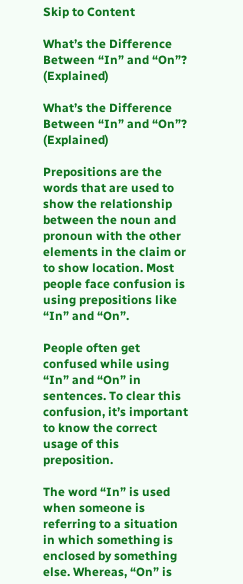Skip to Content

What’s the Difference Between “In” and “On”? (Explained)

What’s the Difference Between “In” and “On”? (Explained)

Prepositions are the words that are used to show the relationship between the noun and pronoun with the other elements in the claim or to show location. Most people face confusion is using prepositions like “In” and “On”.

People often get confused while using “In” and “On” in sentences. To clear this confusion, it’s important to know the correct usage of this preposition.

The word “In” is used when someone is referring to a situation in which something is enclosed by something else. Whereas, “On” is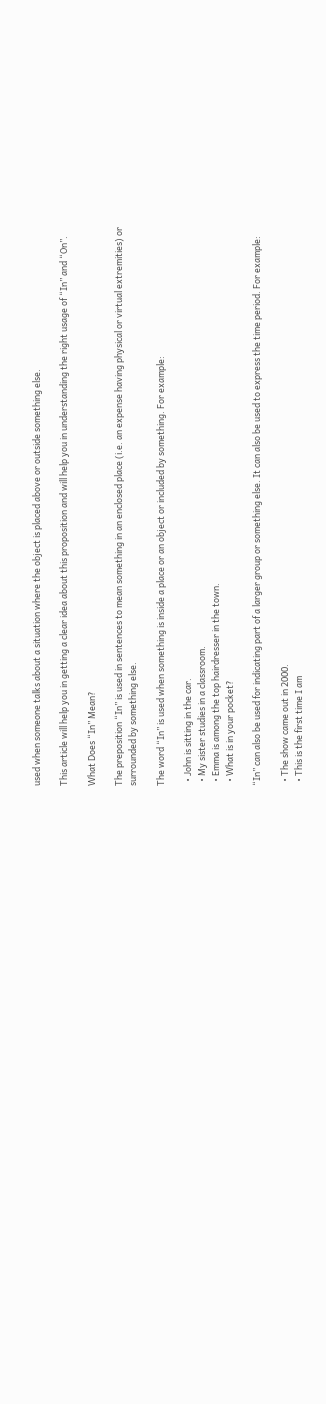used when someone talks about a situation where the object is placed above or outside something else.

This article will help you in getting a clear idea about this proposition and will help you in understanding the right usage of “In” and “On”.

What Does “In” Mean?

The preposition “In” is used in sentences to mean something in an enclosed place (i.e. an expense having physical or virtual extremities) or surrounded by something else.

The word “In” is used when something is inside a place or an object or included by something. For example:

  • John is sitting in the car.
  • My sister studies in a classroom.
  • Emma is among the top hairdresser in the town.
  • What is in your pocket?

“In” can also be used for indicating part of a larger group or something else. It can also be used to express the time period. For example:

  • The show came out in 2000.
  • This is the first time I am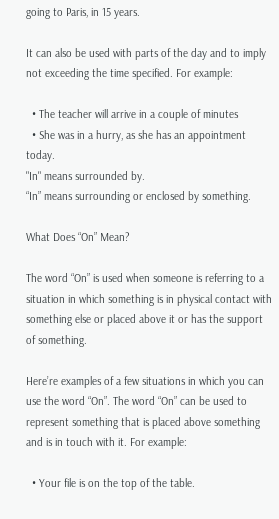going to Paris, in 15 years.

It can also be used with parts of the day and to imply not exceeding the time specified. For example:

  • The teacher will arrive in a couple of minutes
  • She was in a hurry, as she has an appointment today.
"In" means surrounded by.
“In” means surrounding or enclosed by something.

What Does “On” Mean?

The word “On” is used when someone is referring to a situation in which something is in physical contact with something else or placed above it or has the support of something.

Here’re examples of a few situations in which you can use the word “On”. The word “On” can be used to represent something that is placed above something and is in touch with it. For example:

  • Your file is on the top of the table.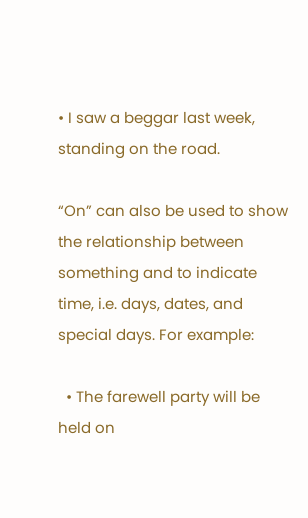• I saw a beggar last week, standing on the road.

“On” can also be used to show the relationship between something and to indicate time, i.e. days, dates, and special days. For example:

  • The farewell party will be held on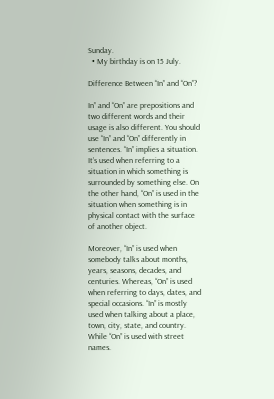Sunday.
  • My birthday is on 15 July.

Difference Between “In” and “On”?

In” and “On” are prepositions and two different words and their usage is also different. You should use “In” and “On” differently in sentences. “In” implies a situation. It’s used when referring to a situation in which something is surrounded by something else. On the other hand, “On” is used in the situation when something is in physical contact with the surface of another object.

Moreover, “In” is used when somebody talks about months, years, seasons, decades, and centuries. Whereas, “On” is used when referring to days, dates, and special occasions. “In” is mostly used when talking about a place, town, city, state, and country. While “On” is used with street names.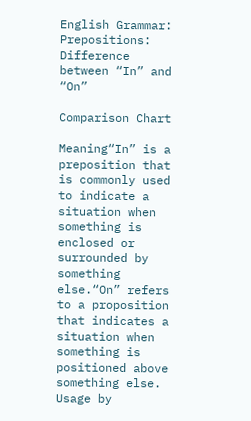English Grammar: Prepositions: Difference between “In” and “On”

Comparison Chart

Meaning“In” is a preposition that is commonly used to indicate a situation when something is enclosed or surrounded by something else.“On” refers to a proposition that indicates a situation when something is positioned above something else.
Usage by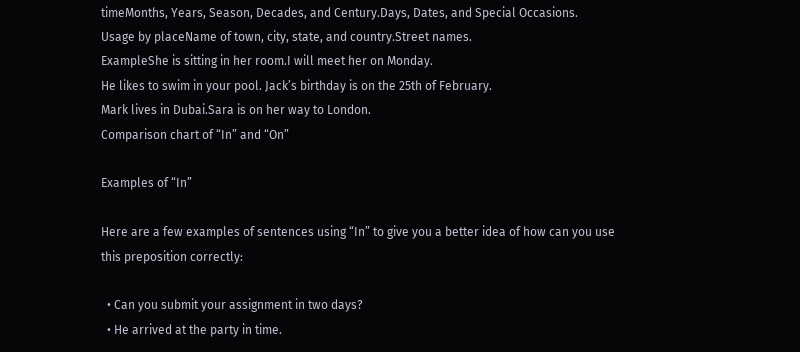timeMonths, Years, Season, Decades, and Century.Days, Dates, and Special Occasions.
Usage by placeName of town, city, state, and country.Street names.
ExampleShe is sitting in her room.I will meet her on Monday.
He likes to swim in your pool. Jack’s birthday is on the 25th of February.
Mark lives in Dubai.Sara is on her way to London.
Comparison chart of “In” and “On”

Examples of “In”

Here are a few examples of sentences using “In” to give you a better idea of how can you use this preposition correctly:

  • Can you submit your assignment in two days?
  • He arrived at the party in time.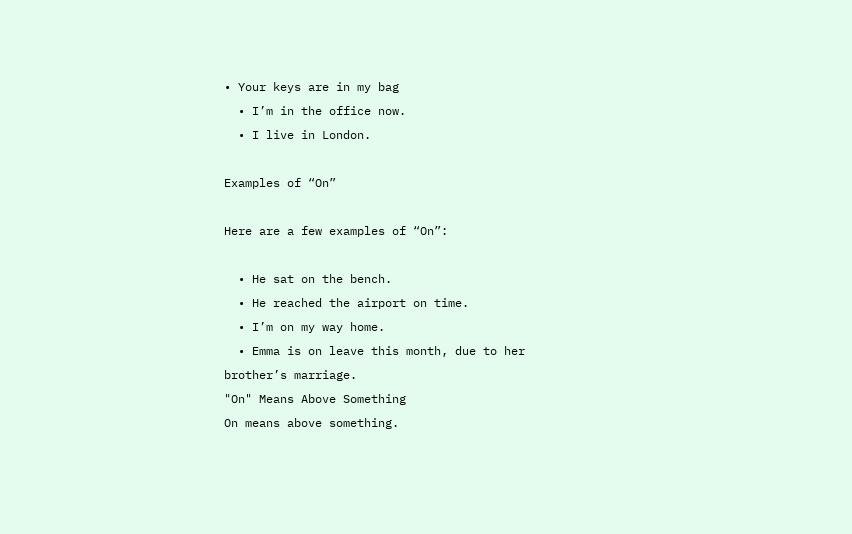• Your keys are in my bag
  • I’m in the office now.
  • I live in London.

Examples of “On”

Here are a few examples of “On”:

  • He sat on the bench.
  • He reached the airport on time.
  • I’m on my way home.
  • Emma is on leave this month, due to her brother’s marriage.
"On" Means Above Something
On means above something.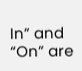In” and “On” are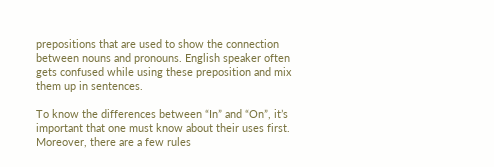prepositions that are used to show the connection between nouns and pronouns. English speaker often gets confused while using these preposition and mix them up in sentences.

To know the differences between “In” and “On”, it’s important that one must know about their uses first. Moreover, there are a few rules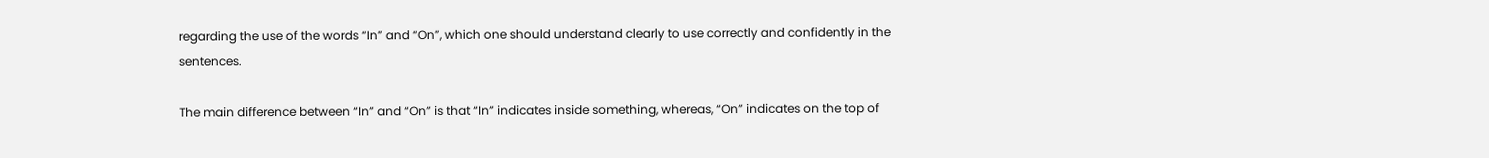regarding the use of the words “In” and “On”, which one should understand clearly to use correctly and confidently in the sentences.

The main difference between “In” and “On” is that “In” indicates inside something, whereas, “On” indicates on the top of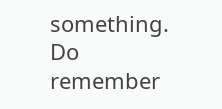something. Do remember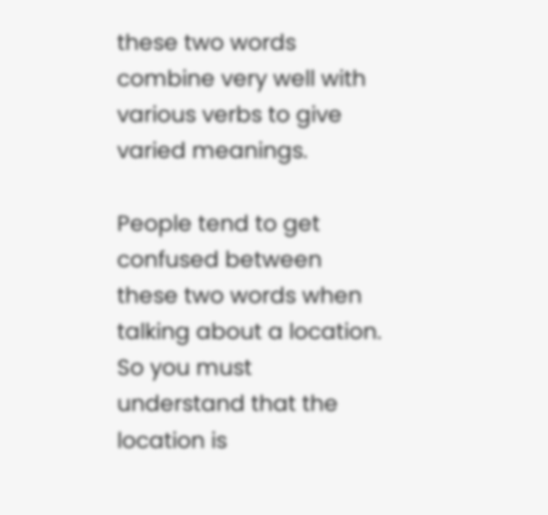these two words combine very well with various verbs to give varied meanings.

People tend to get confused between these two words when talking about a location. So you must understand that the location is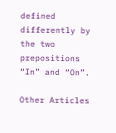defined differently by the two prepositions “In” and “On”.

Other Articles